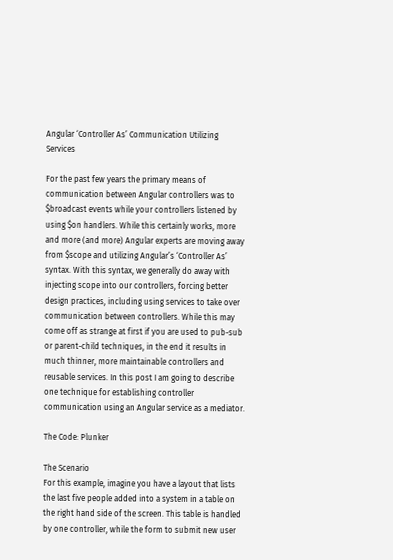Angular ‘Controller As’ Communication Utilizing Services

For the past few years the primary means of communication between Angular controllers was to $broadcast events while your controllers listened by using $on handlers. While this certainly works, more and more (and more) Angular experts are moving away from $scope and utilizing Angular’s ‘Controller As’ syntax. With this syntax, we generally do away with injecting scope into our controllers, forcing better design practices, including using services to take over communication between controllers. While this may come off as strange at first if you are used to pub-sub or parent-child techniques, in the end it results in much thinner, more maintainable controllers and reusable services. In this post I am going to describe one technique for establishing controller communication using an Angular service as a mediator.

The Code: Plunker

The Scenario
For this example, imagine you have a layout that lists the last five people added into a system in a table on the right hand side of the screen. This table is handled by one controller, while the form to submit new user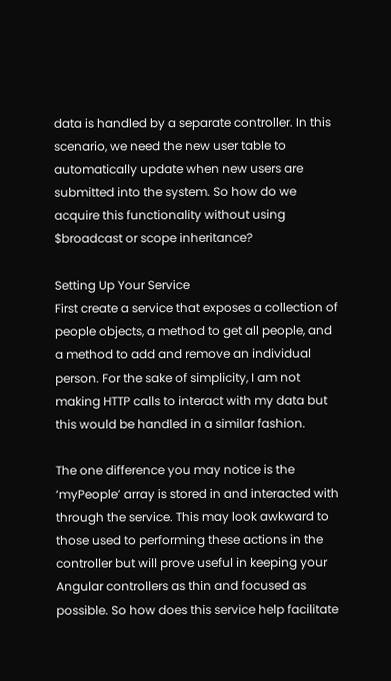data is handled by a separate controller. In this scenario, we need the new user table to automatically update when new users are submitted into the system. So how do we acquire this functionality without using $broadcast or scope inheritance?

Setting Up Your Service
First create a service that exposes a collection of people objects, a method to get all people, and a method to add and remove an individual person. For the sake of simplicity, I am not making HTTP calls to interact with my data but this would be handled in a similar fashion.

The one difference you may notice is the ‘myPeople’ array is stored in and interacted with through the service. This may look awkward to those used to performing these actions in the controller but will prove useful in keeping your Angular controllers as thin and focused as possible. So how does this service help facilitate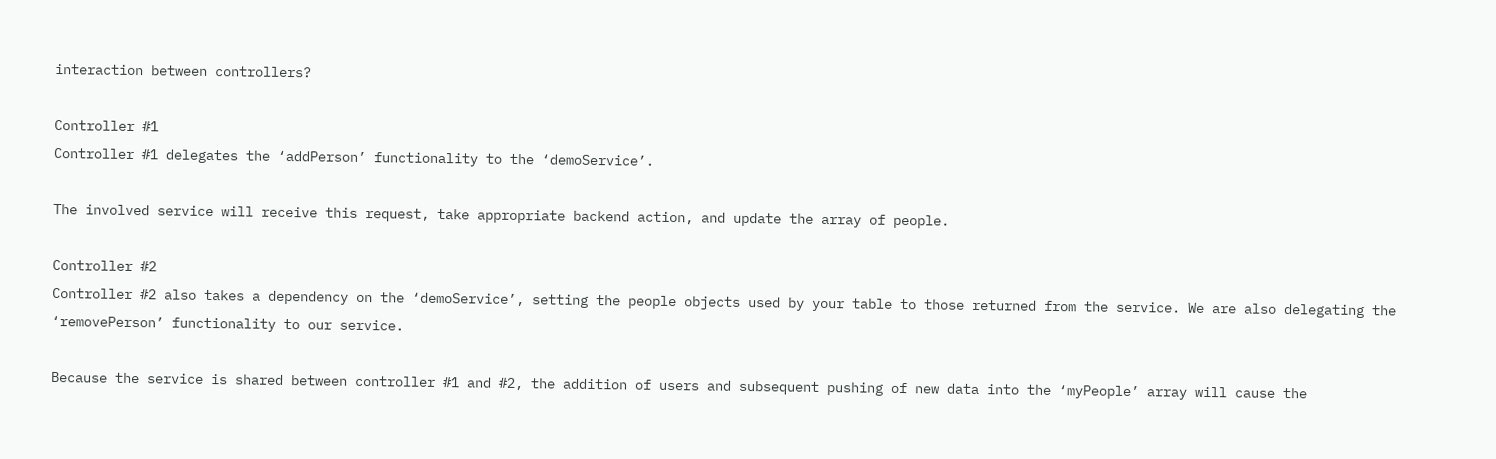interaction between controllers?

Controller #1
Controller #1 delegates the ‘addPerson’ functionality to the ‘demoService’.

The involved service will receive this request, take appropriate backend action, and update the array of people.

Controller #2
Controller #2 also takes a dependency on the ‘demoService’, setting the people objects used by your table to those returned from the service. We are also delegating the ‘removePerson’ functionality to our service.

Because the service is shared between controller #1 and #2, the addition of users and subsequent pushing of new data into the ‘myPeople’ array will cause the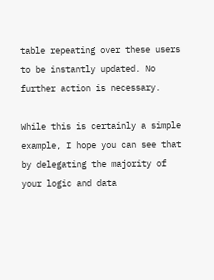table repeating over these users to be instantly updated. No further action is necessary.

While this is certainly a simple example, I hope you can see that by delegating the majority of your logic and data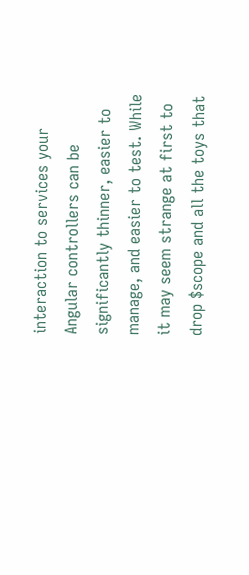interaction to services your Angular controllers can be significantly thinner, easier to manage, and easier to test. While it may seem strange at first to drop $scope and all the toys that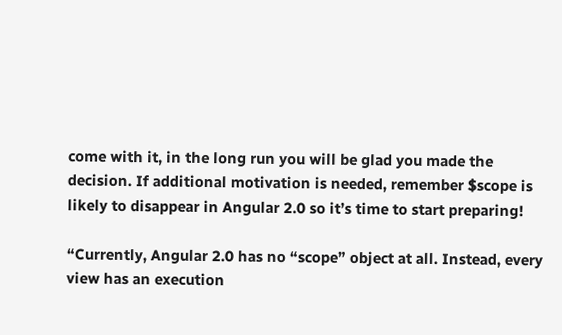come with it, in the long run you will be glad you made the decision. If additional motivation is needed, remember $scope is likely to disappear in Angular 2.0 so it’s time to start preparing!

“Currently, Angular 2.0 has no “scope” object at all. Instead, every view has an execution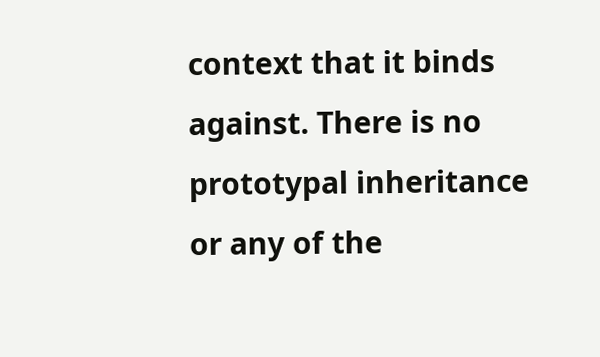context that it binds against. There is no prototypal inheritance or any of the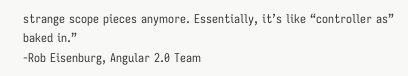strange scope pieces anymore. Essentially, it’s like “controller as” baked in.”
-Rob Eisenburg, Angular 2.0 Team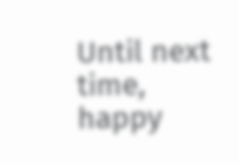Until next time, happy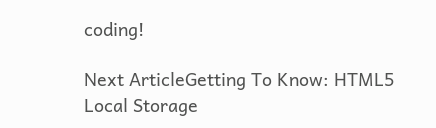coding!

Next ArticleGetting To Know: HTML5 Local Storage